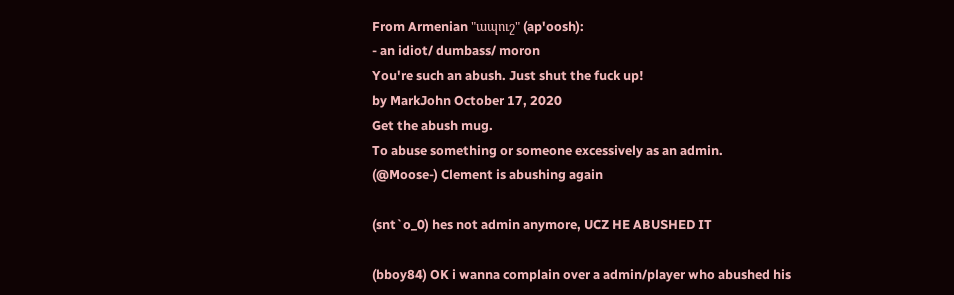From Armenian "ապուշ" (ap'oosh):
- an idiot/ dumbass/ moron
You're such an abush. Just shut the fuck up!
by MarkJohn October 17, 2020
Get the abush mug.
To abuse something or someone excessively as an admin.
(@Moose-) Clement is abushing again

(snt`o_0) hes not admin anymore, UCZ HE ABUSHED IT

(bboy84) OK i wanna complain over a admin/player who abushed his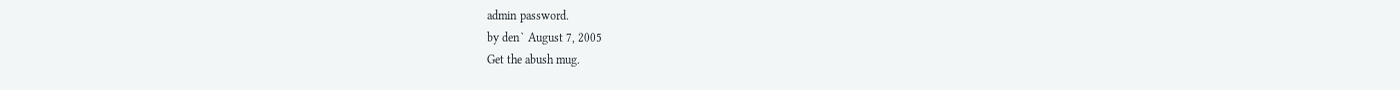admin password.
by den` August 7, 2005
Get the abush mug.